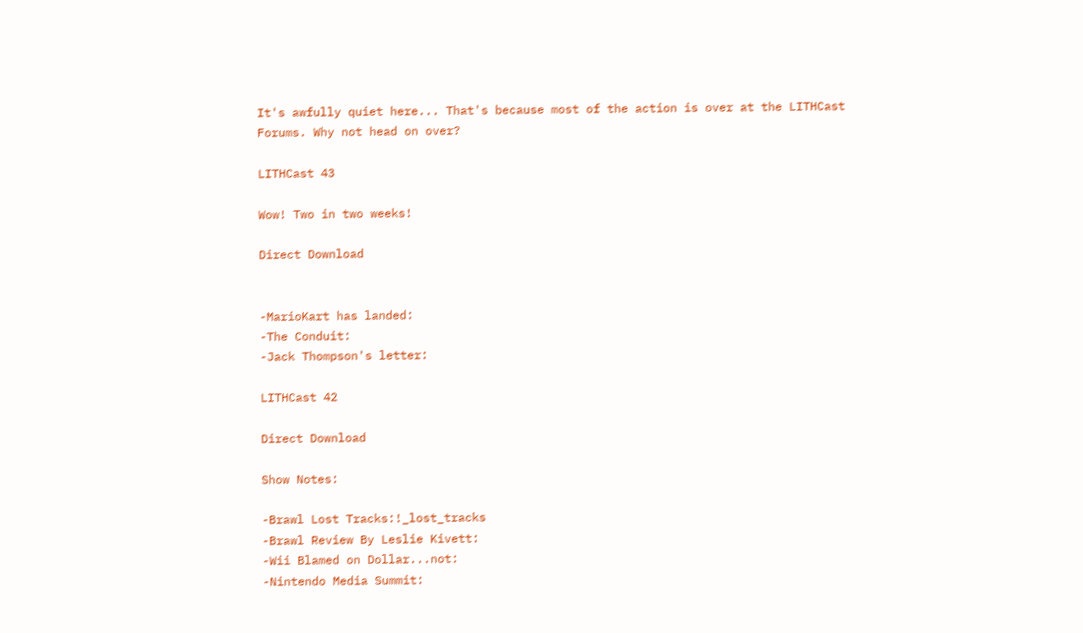It's awfully quiet here... That's because most of the action is over at the LITHCast Forums. Why not head on over?

LITHCast 43

Wow! Two in two weeks!

Direct Download


-MarioKart has landed:
-The Conduit:
-Jack Thompson's letter:

LITHCast 42

Direct Download

Show Notes:

-Brawl Lost Tracks:!_lost_tracks
-Brawl Review By Leslie Kivett:
-Wii Blamed on Dollar...not:
-Nintendo Media Summit: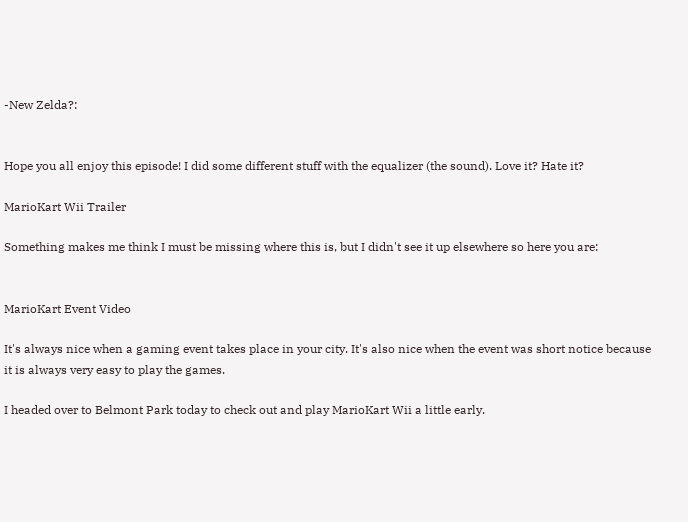-New Zelda?:


Hope you all enjoy this episode! I did some different stuff with the equalizer (the sound). Love it? Hate it?

MarioKart Wii Trailer

Something makes me think I must be missing where this is, but I didn't see it up elsewhere so here you are:


MarioKart Event Video

It's always nice when a gaming event takes place in your city. It's also nice when the event was short notice because it is always very easy to play the games.

I headed over to Belmont Park today to check out and play MarioKart Wii a little early.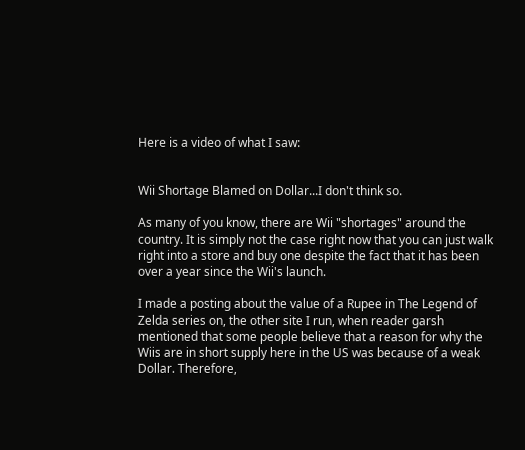Here is a video of what I saw:


Wii Shortage Blamed on Dollar...I don't think so.

As many of you know, there are Wii "shortages" around the country. It is simply not the case right now that you can just walk right into a store and buy one despite the fact that it has been over a year since the Wii's launch.

I made a posting about the value of a Rupee in The Legend of Zelda series on, the other site I run, when reader garsh mentioned that some people believe that a reason for why the Wiis are in short supply here in the US was because of a weak Dollar. Therefore,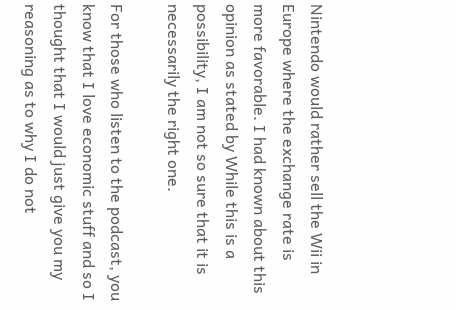Nintendo would rather sell the Wii in Europe where the exchange rate is more favorable. I had known about this opinion as stated by While this is a possibility, I am not so sure that it is necessarily the right one.

For those who listen to the podcast, you know that I love economic stuff and so I thought that I would just give you my reasoning as to why I do not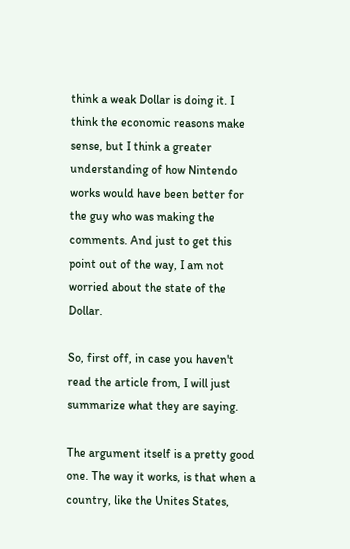think a weak Dollar is doing it. I think the economic reasons make sense, but I think a greater understanding of how Nintendo works would have been better for the guy who was making the comments. And just to get this point out of the way, I am not worried about the state of the Dollar.

So, first off, in case you haven't read the article from, I will just summarize what they are saying.

The argument itself is a pretty good one. The way it works, is that when a country, like the Unites States,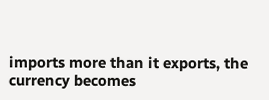imports more than it exports, the currency becomes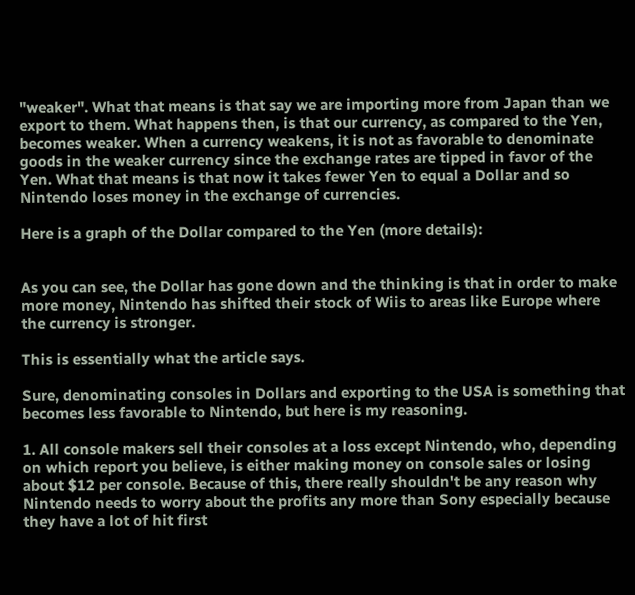"weaker". What that means is that say we are importing more from Japan than we export to them. What happens then, is that our currency, as compared to the Yen, becomes weaker. When a currency weakens, it is not as favorable to denominate goods in the weaker currency since the exchange rates are tipped in favor of the Yen. What that means is that now it takes fewer Yen to equal a Dollar and so Nintendo loses money in the exchange of currencies.

Here is a graph of the Dollar compared to the Yen (more details):


As you can see, the Dollar has gone down and the thinking is that in order to make more money, Nintendo has shifted their stock of Wiis to areas like Europe where the currency is stronger.

This is essentially what the article says.

Sure, denominating consoles in Dollars and exporting to the USA is something that becomes less favorable to Nintendo, but here is my reasoning.

1. All console makers sell their consoles at a loss except Nintendo, who, depending on which report you believe, is either making money on console sales or losing about $12 per console. Because of this, there really shouldn't be any reason why Nintendo needs to worry about the profits any more than Sony especially because they have a lot of hit first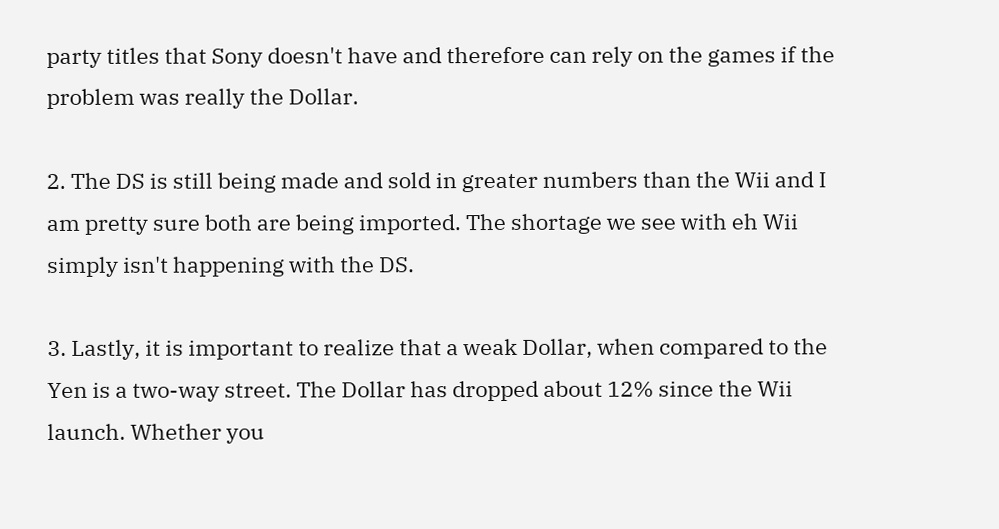party titles that Sony doesn't have and therefore can rely on the games if the problem was really the Dollar.

2. The DS is still being made and sold in greater numbers than the Wii and I am pretty sure both are being imported. The shortage we see with eh Wii simply isn't happening with the DS.

3. Lastly, it is important to realize that a weak Dollar, when compared to the Yen is a two-way street. The Dollar has dropped about 12% since the Wii launch. Whether you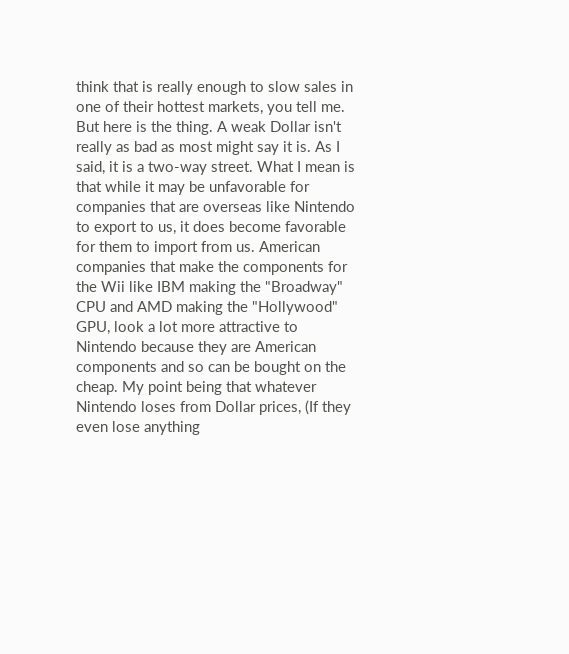think that is really enough to slow sales in one of their hottest markets, you tell me. But here is the thing. A weak Dollar isn't really as bad as most might say it is. As I said, it is a two-way street. What I mean is that while it may be unfavorable for companies that are overseas like Nintendo to export to us, it does become favorable for them to import from us. American companies that make the components for the Wii like IBM making the "Broadway" CPU and AMD making the "Hollywood" GPU, look a lot more attractive to Nintendo because they are American components and so can be bought on the cheap. My point being that whatever Nintendo loses from Dollar prices, (If they even lose anything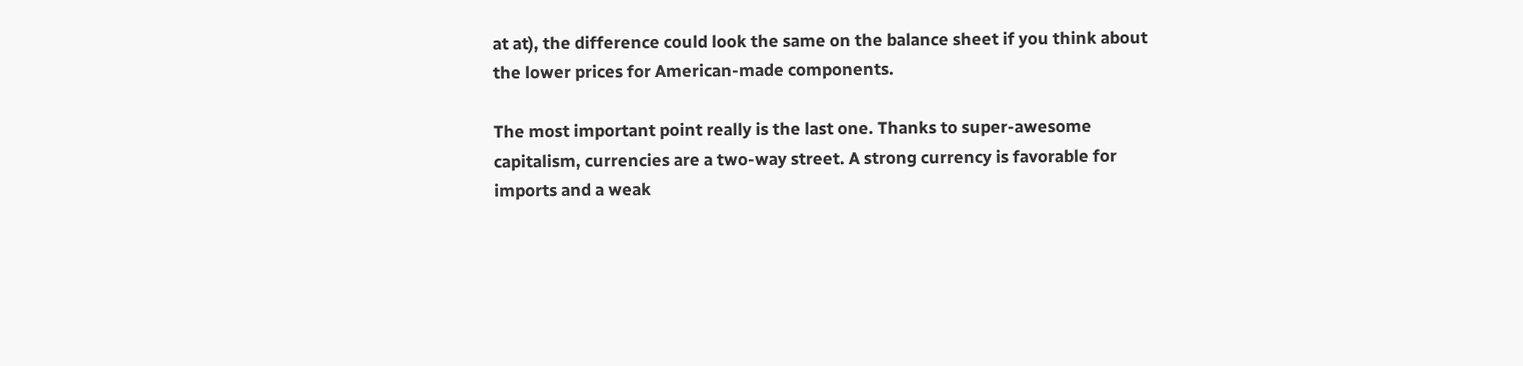at at), the difference could look the same on the balance sheet if you think about the lower prices for American-made components.

The most important point really is the last one. Thanks to super-awesome capitalism, currencies are a two-way street. A strong currency is favorable for imports and a weak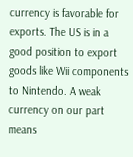currency is favorable for exports. The US is in a good position to export goods like Wii components to Nintendo. A weak currency on our part means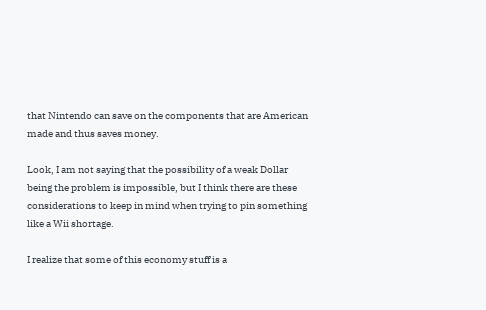that Nintendo can save on the components that are American made and thus saves money.

Look, I am not saying that the possibility of a weak Dollar being the problem is impossible, but I think there are these considerations to keep in mind when trying to pin something like a Wii shortage.

I realize that some of this economy stuff is a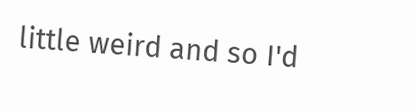little weird and so I'd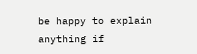be happy to explain anything if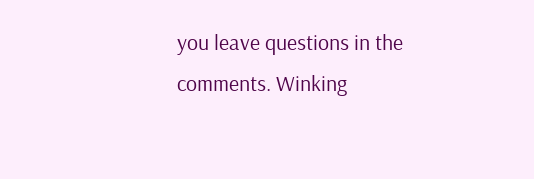you leave questions in the comments. Winking